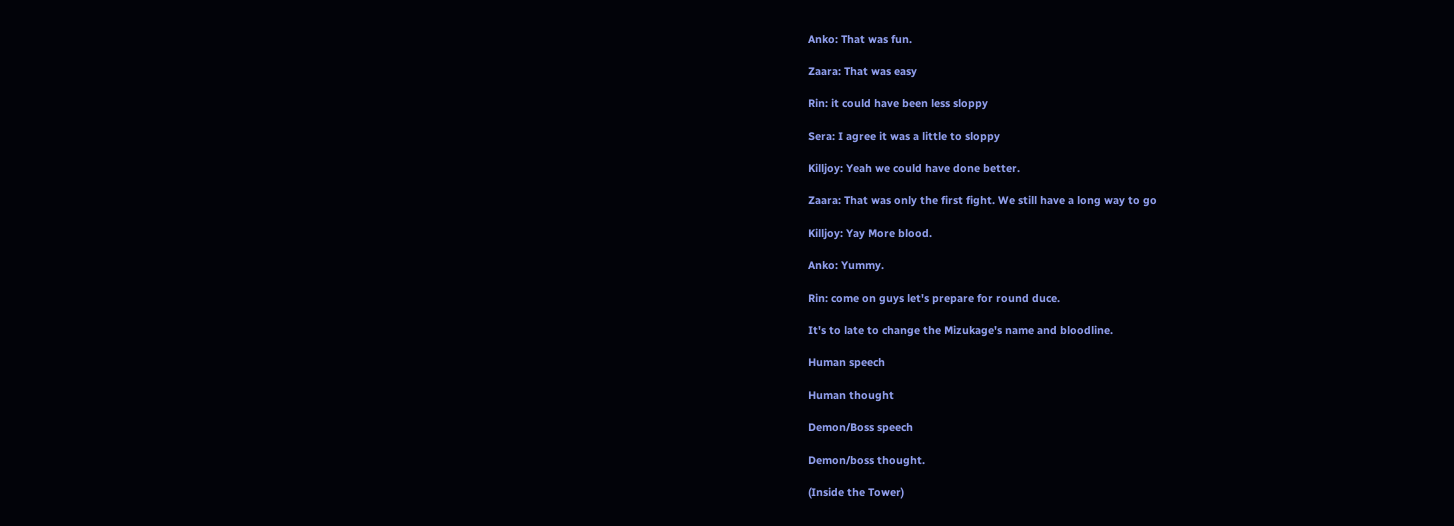Anko: That was fun.

Zaara: That was easy

Rin: it could have been less sloppy

Sera: I agree it was a little to sloppy

Killjoy: Yeah we could have done better.

Zaara: That was only the first fight. We still have a long way to go

Killjoy: Yay More blood.

Anko: Yummy.

Rin: come on guys let's prepare for round duce.

It's to late to change the Mizukage's name and bloodline.

Human speech

Human thought

Demon/Boss speech

Demon/boss thought.

(Inside the Tower)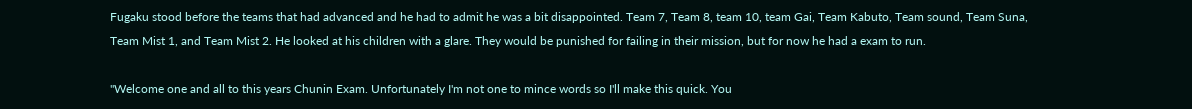Fugaku stood before the teams that had advanced and he had to admit he was a bit disappointed. Team 7, Team 8, team 10, team Gai, Team Kabuto, Team sound, Team Suna, Team Mist 1, and Team Mist 2. He looked at his children with a glare. They would be punished for failing in their mission, but for now he had a exam to run.

"Welcome one and all to this years Chunin Exam. Unfortunately I'm not one to mince words so I'll make this quick. You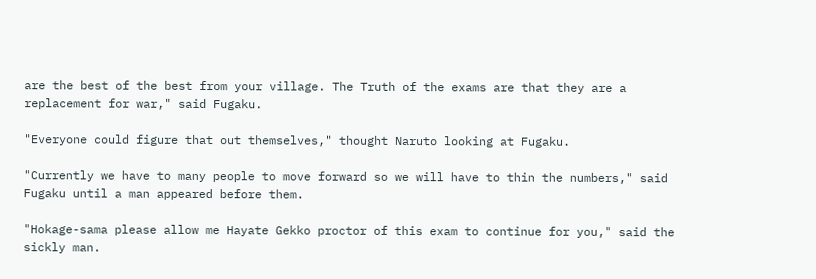are the best of the best from your village. The Truth of the exams are that they are a replacement for war," said Fugaku.

"Everyone could figure that out themselves," thought Naruto looking at Fugaku.

"Currently we have to many people to move forward so we will have to thin the numbers," said Fugaku until a man appeared before them.

"Hokage-sama please allow me Hayate Gekko proctor of this exam to continue for you," said the sickly man.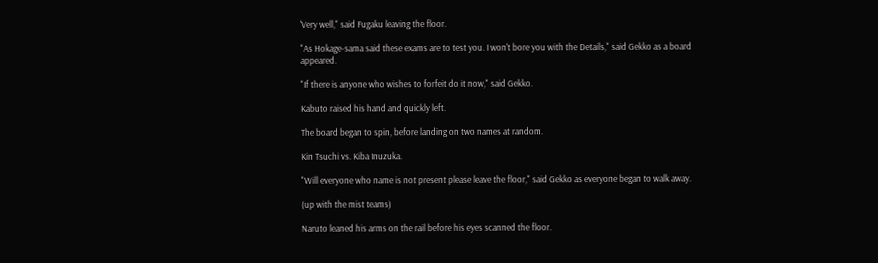'Very well," said Fugaku leaving the floor.

"As Hokage-sama said these exams are to test you. I won't bore you with the Details," said Gekko as a board appeared.

"If there is anyone who wishes to forfeit do it now," said Gekko.

Kabuto raised his hand and quickly left.

The board began to spin, before landing on two names at random.

Kin Tsuchi vs. Kiba Inuzuka.

"Will everyone who name is not present please leave the floor," said Gekko as everyone began to walk away.

(up with the mist teams)

Naruto leaned his arms on the rail before his eyes scanned the floor.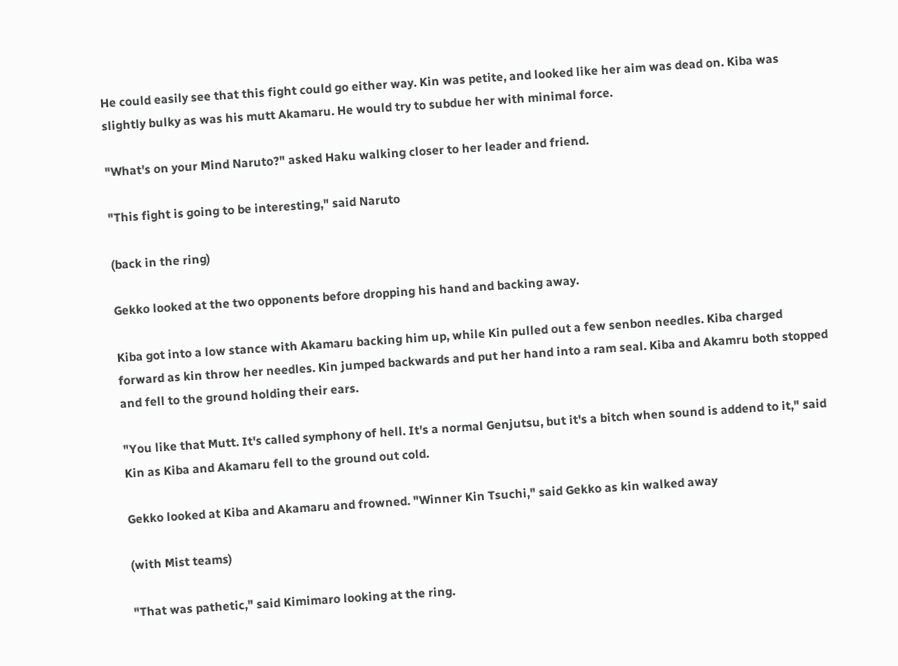He could easily see that this fight could go either way. Kin was petite, and looked like her aim was dead on. Kiba was slightly bulky as was his mutt Akamaru. He would try to subdue her with minimal force.

"What's on your Mind Naruto?" asked Haku walking closer to her leader and friend.

"This fight is going to be interesting," said Naruto

(back in the ring)

Gekko looked at the two opponents before dropping his hand and backing away.

Kiba got into a low stance with Akamaru backing him up, while Kin pulled out a few senbon needles. Kiba charged forward as kin throw her needles. Kin jumped backwards and put her hand into a ram seal. Kiba and Akamru both stopped and fell to the ground holding their ears.

"You like that Mutt. It's called symphony of hell. It's a normal Genjutsu, but it's a bitch when sound is addend to it," said Kin as Kiba and Akamaru fell to the ground out cold.

Gekko looked at Kiba and Akamaru and frowned. "Winner Kin Tsuchi," said Gekko as kin walked away

(with Mist teams)

"That was pathetic," said Kimimaro looking at the ring.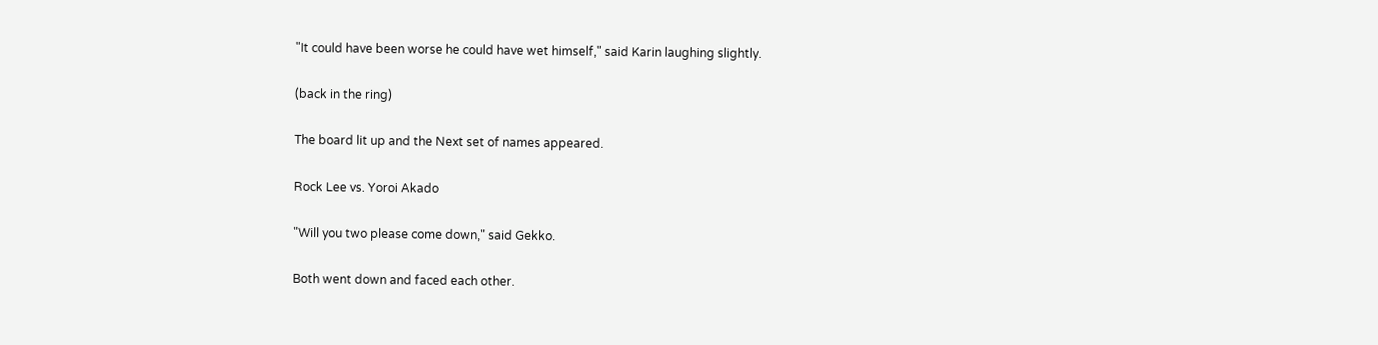"It could have been worse he could have wet himself," said Karin laughing slightly.

(back in the ring)

The board lit up and the Next set of names appeared.

Rock Lee vs. Yoroi Akado

"Will you two please come down," said Gekko.

Both went down and faced each other.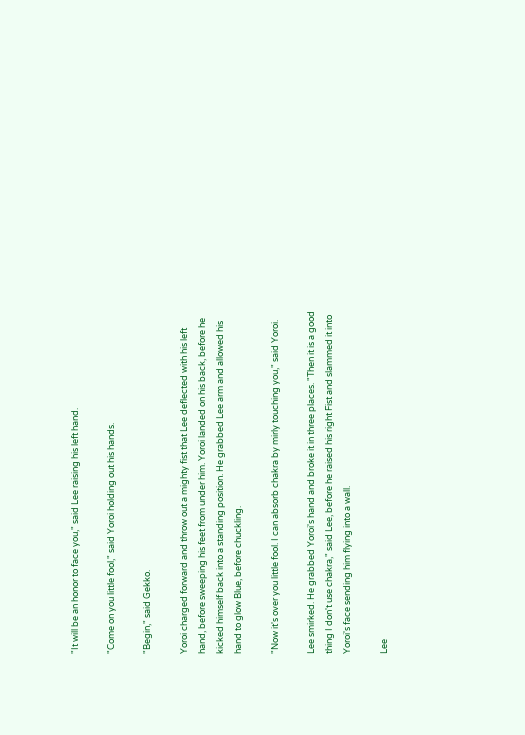"It will be an honor to face you," said Lee raising his left hand.

"Come on you little fool," said Yoroi holding out his hands.

"Begin," said Gekko.

Yoroi charged forward and throw out a mighty fist that Lee deflected with his left hand, before sweeping his feet from under him. Yoroi landed on his back, before he kicked himself back into a standing position. He grabbed Lee arm and allowed his hand to glow Blue, before chuckling.

"Now it's over you little fool. I can absorb chakra by mirly touching you," said Yoroi.

Lee smirked. He grabbed Yoroi's hand and broke it in three places. "Then it is a good thing I don't use chakra," said Lee, before he raised his right Fist and slammed it into Yoroi's face sending him flying into a wall.

Lee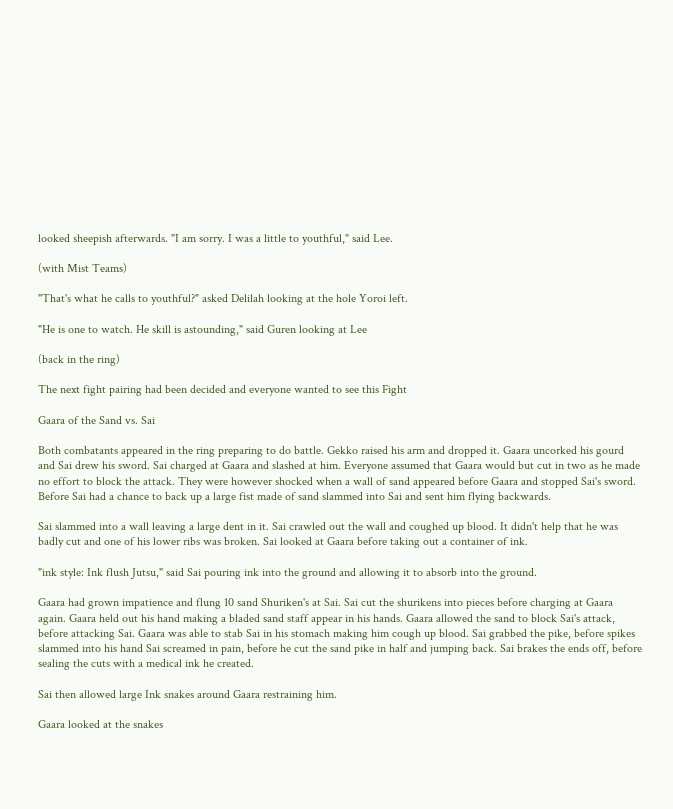looked sheepish afterwards. "I am sorry. I was a little to youthful," said Lee.

(with Mist Teams)

"That's what he calls to youthful?" asked Delilah looking at the hole Yoroi left.

"He is one to watch. He skill is astounding," said Guren looking at Lee

(back in the ring)

The next fight pairing had been decided and everyone wanted to see this Fight

Gaara of the Sand vs. Sai

Both combatants appeared in the ring preparing to do battle. Gekko raised his arm and dropped it. Gaara uncorked his gourd and Sai drew his sword. Sai charged at Gaara and slashed at him. Everyone assumed that Gaara would but cut in two as he made no effort to block the attack. They were however shocked when a wall of sand appeared before Gaara and stopped Sai's sword. Before Sai had a chance to back up a large fist made of sand slammed into Sai and sent him flying backwards.

Sai slammed into a wall leaving a large dent in it. Sai crawled out the wall and coughed up blood. It didn't help that he was badly cut and one of his lower ribs was broken. Sai looked at Gaara before taking out a container of ink.

"ink style: Ink flush Jutsu," said Sai pouring ink into the ground and allowing it to absorb into the ground.

Gaara had grown impatience and flung 10 sand Shuriken's at Sai. Sai cut the shurikens into pieces before charging at Gaara again. Gaara held out his hand making a bladed sand staff appear in his hands. Gaara allowed the sand to block Sai's attack, before attacking Sai. Gaara was able to stab Sai in his stomach making him cough up blood. Sai grabbed the pike, before spikes slammed into his hand Sai screamed in pain, before he cut the sand pike in half and jumping back. Sai brakes the ends off, before sealing the cuts with a medical ink he created.

Sai then allowed large Ink snakes around Gaara restraining him.

Gaara looked at the snakes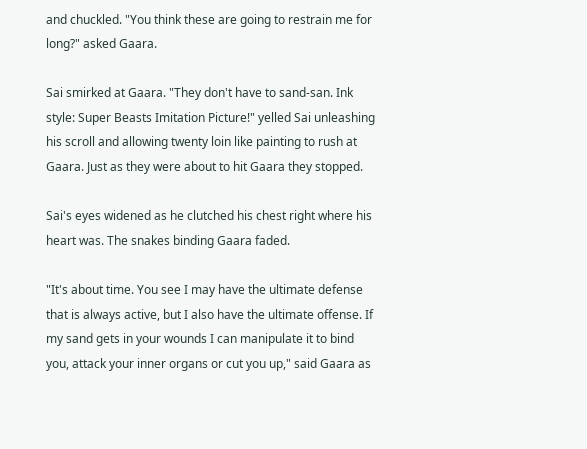and chuckled. "You think these are going to restrain me for long?" asked Gaara.

Sai smirked at Gaara. "They don't have to sand-san. Ink style: Super Beasts Imitation Picture!" yelled Sai unleashing his scroll and allowing twenty loin like painting to rush at Gaara. Just as they were about to hit Gaara they stopped.

Sai's eyes widened as he clutched his chest right where his heart was. The snakes binding Gaara faded.

"It's about time. You see I may have the ultimate defense that is always active, but I also have the ultimate offense. If my sand gets in your wounds I can manipulate it to bind you, attack your inner organs or cut you up," said Gaara as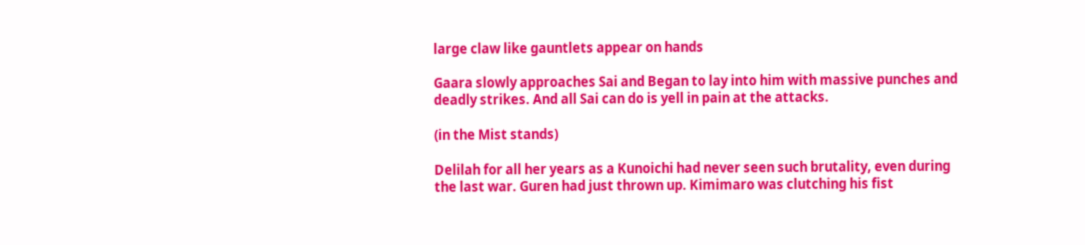large claw like gauntlets appear on hands

Gaara slowly approaches Sai and Began to lay into him with massive punches and deadly strikes. And all Sai can do is yell in pain at the attacks.

(in the Mist stands)

Delilah for all her years as a Kunoichi had never seen such brutality, even during the last war. Guren had just thrown up. Kimimaro was clutching his fist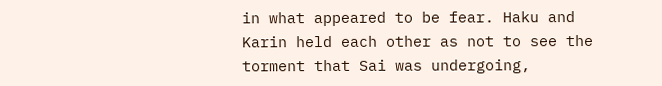in what appeared to be fear. Haku and Karin held each other as not to see the torment that Sai was undergoing,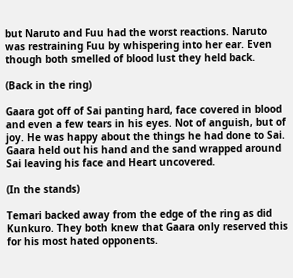but Naruto and Fuu had the worst reactions. Naruto was restraining Fuu by whispering into her ear. Even though both smelled of blood lust they held back.

(Back in the ring)

Gaara got off of Sai panting hard, face covered in blood and even a few tears in his eyes. Not of anguish, but of joy. He was happy about the things he had done to Sai. Gaara held out his hand and the sand wrapped around Sai leaving his face and Heart uncovered.

(In the stands)

Temari backed away from the edge of the ring as did Kunkuro. They both knew that Gaara only reserved this for his most hated opponents.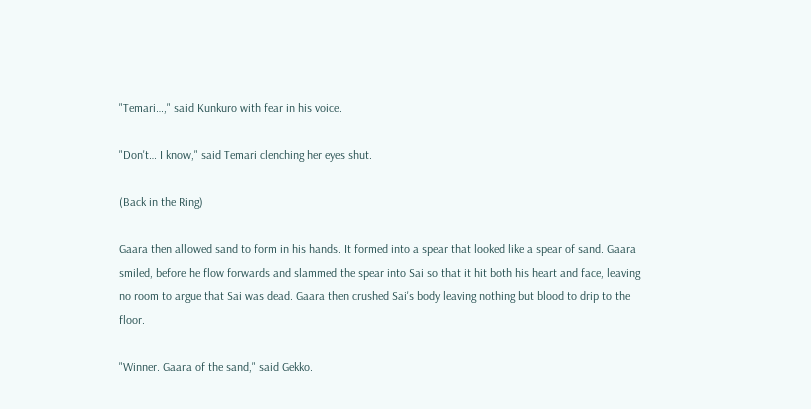"Temari…," said Kunkuro with fear in his voice.

"Don't… I know," said Temari clenching her eyes shut.

(Back in the Ring)

Gaara then allowed sand to form in his hands. It formed into a spear that looked like a spear of sand. Gaara smiled, before he flow forwards and slammed the spear into Sai so that it hit both his heart and face, leaving no room to argue that Sai was dead. Gaara then crushed Sai's body leaving nothing but blood to drip to the floor.

"Winner. Gaara of the sand," said Gekko.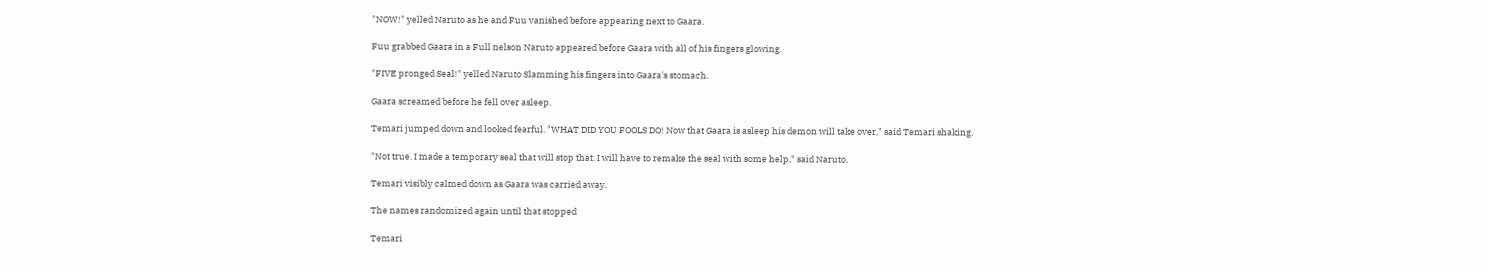"NOW!" yelled Naruto as he and Fuu vanished before appearing next to Gaara.

Fuu grabbed Gaara in a Full nelson Naruto appeared before Gaara with all of his fingers glowing.

"FIVE pronged Seal!" yelled Naruto Slamming his fingers into Gaara's stomach.

Gaara screamed before he fell over asleep.

Temari jumped down and looked fearful. "WHAT DID YOU FOOLS DO! Now that Gaara is asleep his demon will take over," said Temari shaking.

"Not true. I made a temporary seal that will stop that. I will have to remake the seal with some help," said Naruto.

Temari visibly calmed down as Gaara was carried away.

The names randomized again until that stopped

Temari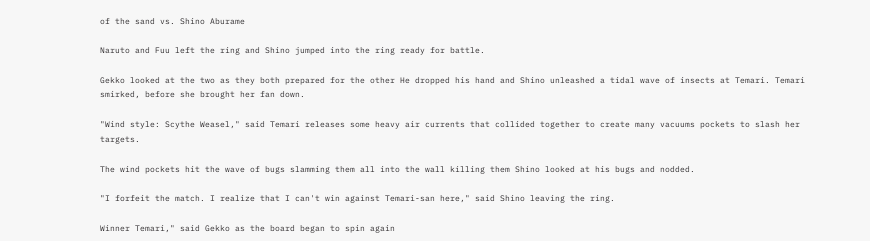of the sand vs. Shino Aburame

Naruto and Fuu left the ring and Shino jumped into the ring ready for battle.

Gekko looked at the two as they both prepared for the other He dropped his hand and Shino unleashed a tidal wave of insects at Temari. Temari smirked, before she brought her fan down.

"Wind style: Scythe Weasel," said Temari releases some heavy air currents that collided together to create many vacuums pockets to slash her targets.

The wind pockets hit the wave of bugs slamming them all into the wall killing them Shino looked at his bugs and nodded.

"I forfeit the match. I realize that I can't win against Temari-san here," said Shino leaving the ring.

Winner Temari," said Gekko as the board began to spin again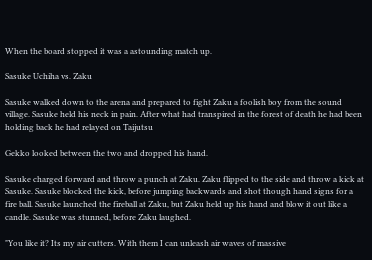When the board stopped it was a astounding match up.

Sasuke Uchiha vs. Zaku

Sasuke walked down to the arena and prepared to fight Zaku a foolish boy from the sound village. Sasuke held his neck in pain. After what had transpired in the forest of death he had been holding back he had relayed on Taijutsu

Gekko looked between the two and dropped his hand.

Sasuke charged forward and throw a punch at Zaku. Zaku flipped to the side and throw a kick at Sasuke. Sasuke blocked the kick, before jumping backwards and shot though hand signs for a fire ball. Sasuke launched the fireball at Zaku, but Zaku held up his hand and blow it out like a candle. Sasuke was stunned, before Zaku laughed.

"You like it? Its my air cutters. With them I can unleash air waves of massive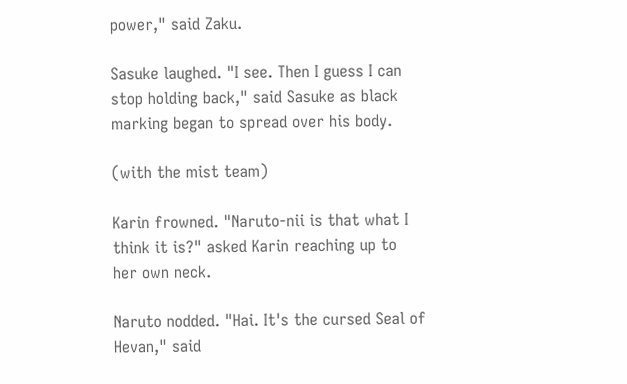power," said Zaku.

Sasuke laughed. "I see. Then I guess I can stop holding back," said Sasuke as black marking began to spread over his body.

(with the mist team)

Karin frowned. "Naruto-nii is that what I think it is?" asked Karin reaching up to her own neck.

Naruto nodded. "Hai. It's the cursed Seal of Hevan," said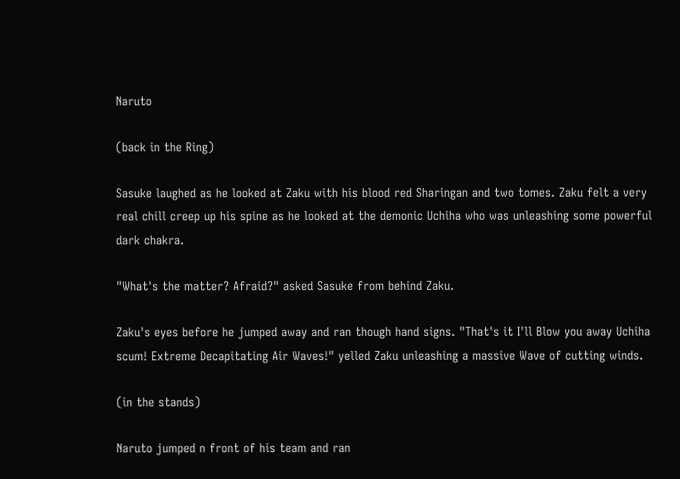Naruto

(back in the Ring)

Sasuke laughed as he looked at Zaku with his blood red Sharingan and two tomes. Zaku felt a very real chill creep up his spine as he looked at the demonic Uchiha who was unleashing some powerful dark chakra.

"What's the matter? Afraid?" asked Sasuke from behind Zaku.

Zaku's eyes before he jumped away and ran though hand signs. "That's it I'll Blow you away Uchiha scum! Extreme Decapitating Air Waves!" yelled Zaku unleashing a massive Wave of cutting winds.

(in the stands)

Naruto jumped n front of his team and ran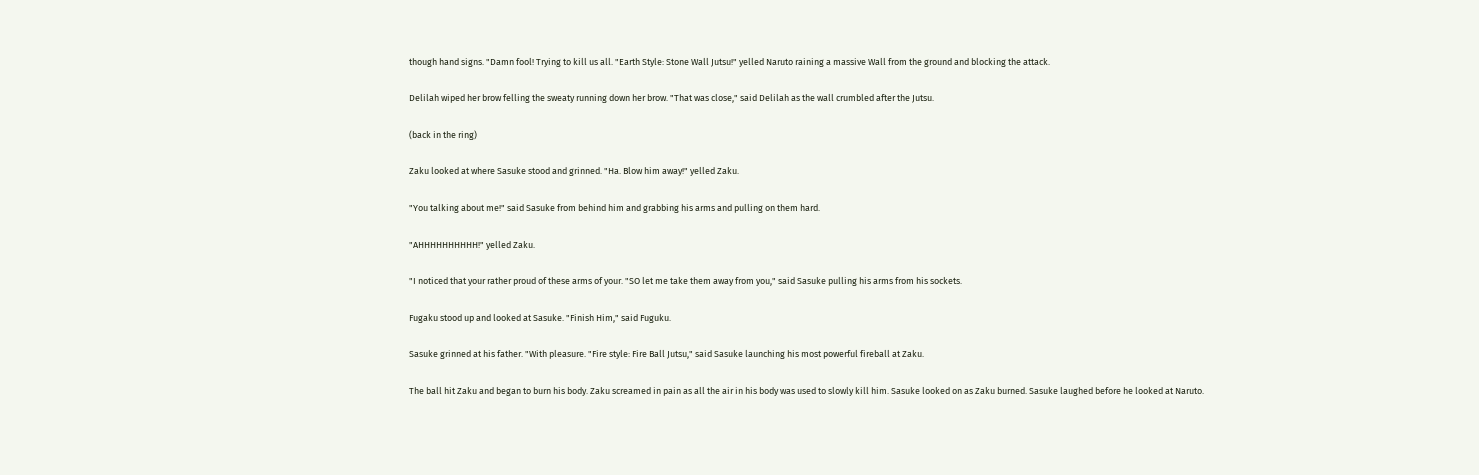though hand signs. "Damn fool! Trying to kill us all. "Earth Style: Stone Wall Jutsu!" yelled Naruto raining a massive Wall from the ground and blocking the attack.

Delilah wiped her brow felling the sweaty running down her brow. "That was close," said Delilah as the wall crumbled after the Jutsu.

(back in the ring)

Zaku looked at where Sasuke stood and grinned. "Ha. Blow him away!" yelled Zaku.

"You talking about me!" said Sasuke from behind him and grabbing his arms and pulling on them hard.

"AHHHHHHHHHH!" yelled Zaku.

"I noticed that your rather proud of these arms of your. "SO let me take them away from you," said Sasuke pulling his arms from his sockets.

Fugaku stood up and looked at Sasuke. "Finish Him," said Fuguku.

Sasuke grinned at his father. "With pleasure. "Fire style: Fire Ball Jutsu," said Sasuke launching his most powerful fireball at Zaku.

The ball hit Zaku and began to burn his body. Zaku screamed in pain as all the air in his body was used to slowly kill him. Sasuke looked on as Zaku burned. Sasuke laughed before he looked at Naruto.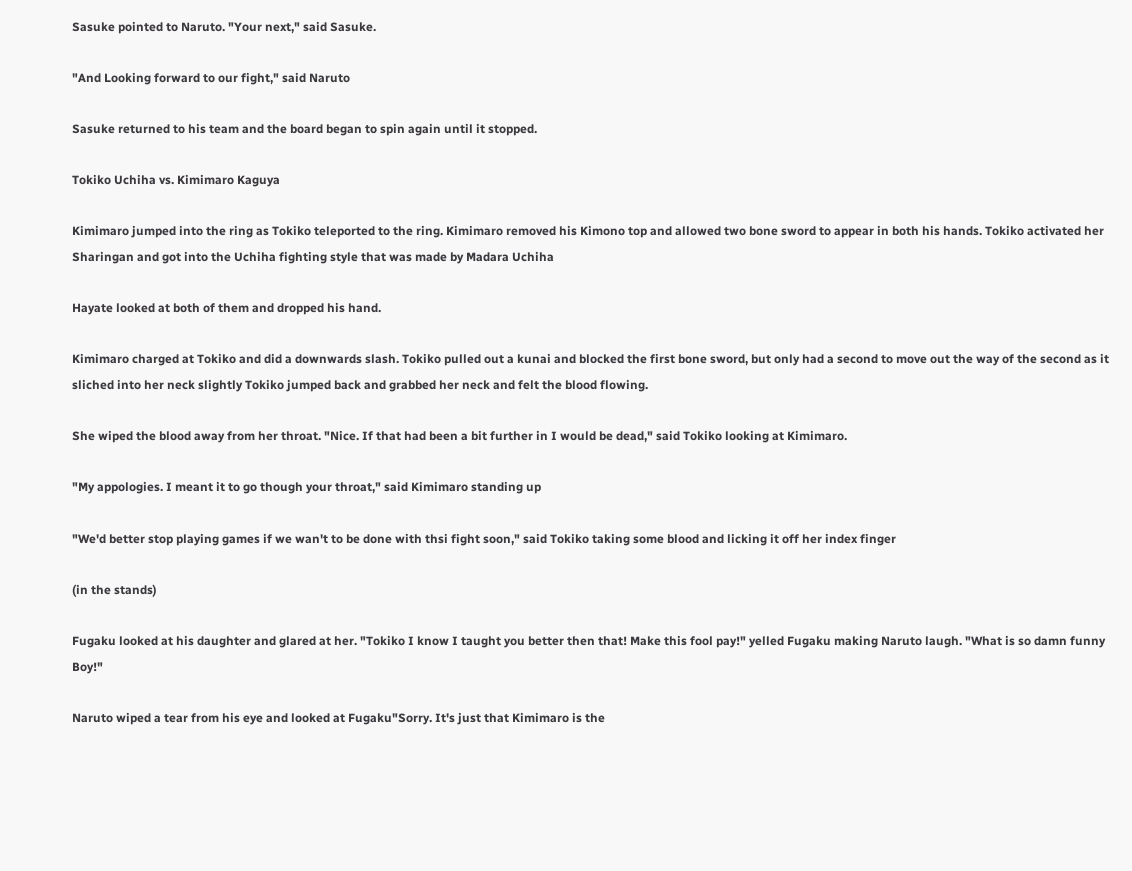Sasuke pointed to Naruto. "Your next," said Sasuke.

"And Looking forward to our fight," said Naruto

Sasuke returned to his team and the board began to spin again until it stopped.

Tokiko Uchiha vs. Kimimaro Kaguya

Kimimaro jumped into the ring as Tokiko teleported to the ring. Kimimaro removed his Kimono top and allowed two bone sword to appear in both his hands. Tokiko activated her Sharingan and got into the Uchiha fighting style that was made by Madara Uchiha

Hayate looked at both of them and dropped his hand.

Kimimaro charged at Tokiko and did a downwards slash. Tokiko pulled out a kunai and blocked the first bone sword, but only had a second to move out the way of the second as it sliched into her neck slightly Tokiko jumped back and grabbed her neck and felt the blood flowing.

She wiped the blood away from her throat. "Nice. If that had been a bit further in I would be dead," said Tokiko looking at Kimimaro.

"My appologies. I meant it to go though your throat," said Kimimaro standing up

"We'd better stop playing games if we wan't to be done with thsi fight soon," said Tokiko taking some blood and licking it off her index finger

(in the stands)

Fugaku looked at his daughter and glared at her. "Tokiko I know I taught you better then that! Make this fool pay!" yelled Fugaku making Naruto laugh. "What is so damn funny Boy!"

Naruto wiped a tear from his eye and looked at Fugaku"Sorry. It's just that Kimimaro is the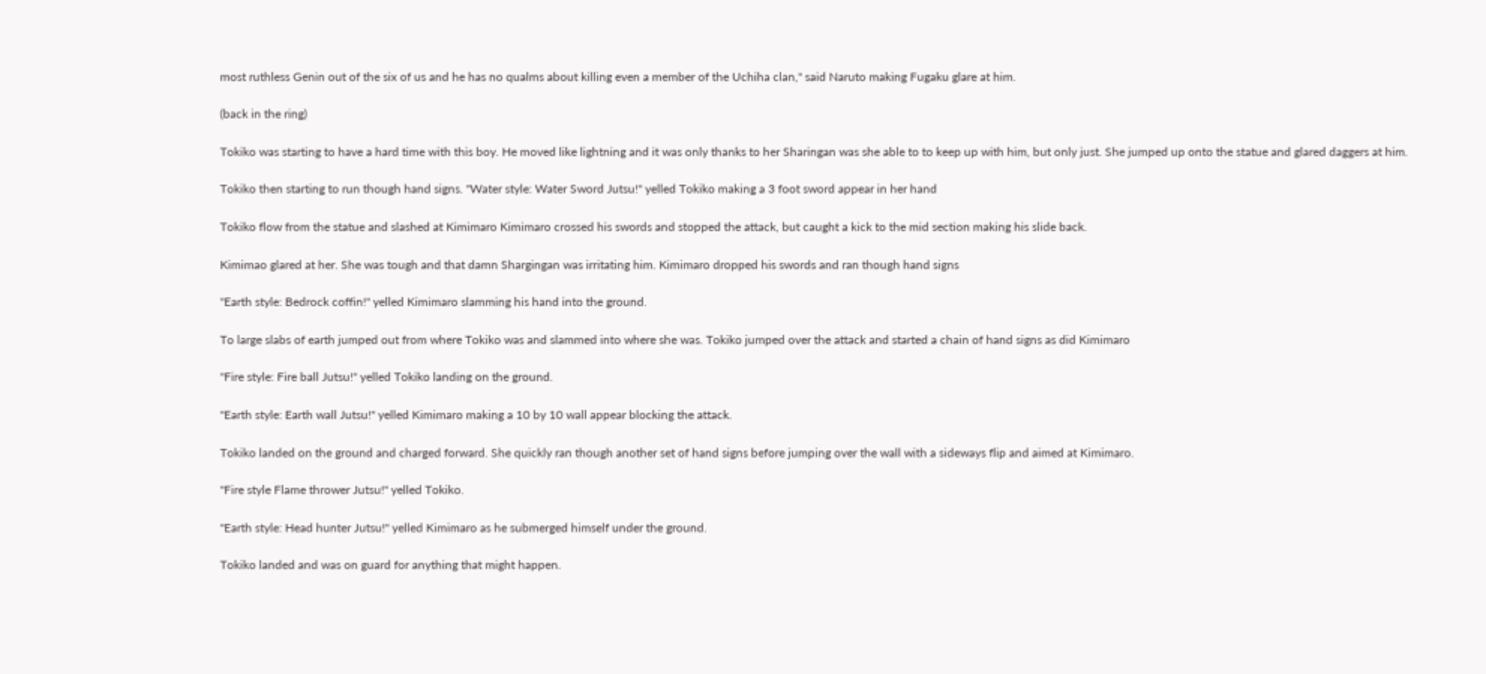most ruthless Genin out of the six of us and he has no qualms about killing even a member of the Uchiha clan," said Naruto making Fugaku glare at him.

(back in the ring)

Tokiko was starting to have a hard time with this boy. He moved like lightning and it was only thanks to her Sharingan was she able to to keep up with him, but only just. She jumped up onto the statue and glared daggers at him.

Tokiko then starting to run though hand signs. "Water style: Water Sword Jutsu!" yelled Tokiko making a 3 foot sword appear in her hand

Tokiko flow from the statue and slashed at Kimimaro Kimimaro crossed his swords and stopped the attack, but caught a kick to the mid section making his slide back.

Kimimao glared at her. She was tough and that damn Shargingan was irritating him. Kimimaro dropped his swords and ran though hand signs

"Earth style: Bedrock coffin!" yelled Kimimaro slamming his hand into the ground.

To large slabs of earth jumped out from where Tokiko was and slammed into where she was. Tokiko jumped over the attack and started a chain of hand signs as did Kimimaro

"Fire style: Fire ball Jutsu!" yelled Tokiko landing on the ground.

"Earth style: Earth wall Jutsu!" yelled Kimimaro making a 10 by 10 wall appear blocking the attack.

Tokiko landed on the ground and charged forward. She quickly ran though another set of hand signs before jumping over the wall with a sideways flip and aimed at Kimimaro.

"Fire style Flame thrower Jutsu!" yelled Tokiko.

"Earth style: Head hunter Jutsu!" yelled Kimimaro as he submerged himself under the ground.

Tokiko landed and was on guard for anything that might happen.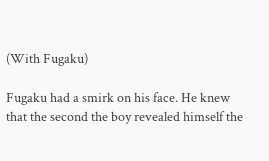(With Fugaku)

Fugaku had a smirk on his face. He knew that the second the boy revealed himself the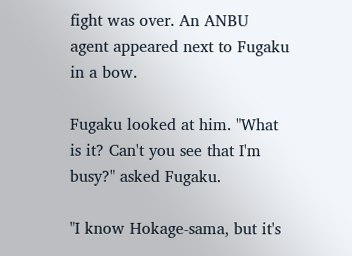fight was over. An ANBU agent appeared next to Fugaku in a bow.

Fugaku looked at him. "What is it? Can't you see that I'm busy?" asked Fugaku.

"I know Hokage-sama, but it's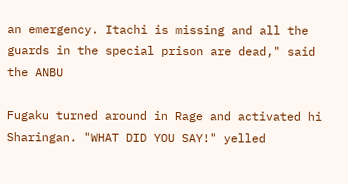an emergency. Itachi is missing and all the guards in the special prison are dead," said the ANBU

Fugaku turned around in Rage and activated hi Sharingan. "WHAT DID YOU SAY!" yelled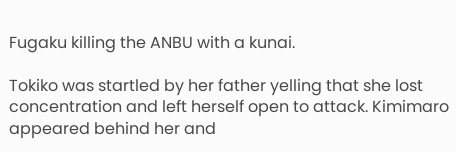Fugaku killing the ANBU with a kunai.

Tokiko was startled by her father yelling that she lost concentration and left herself open to attack. Kimimaro appeared behind her and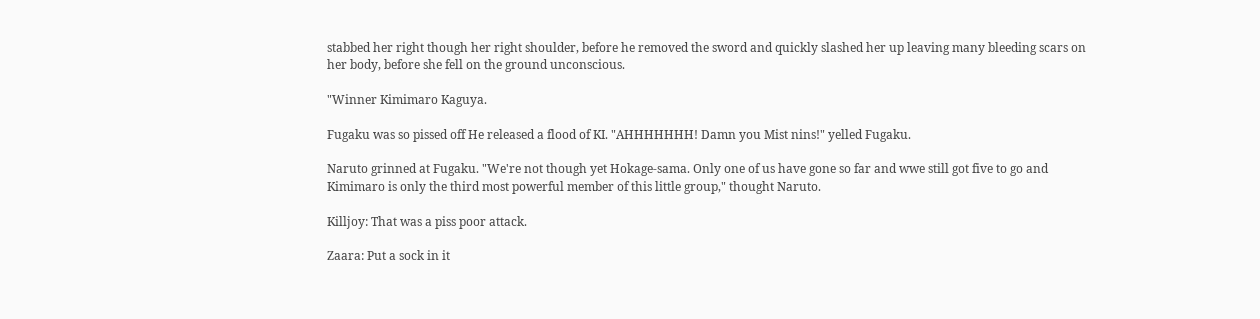stabbed her right though her right shoulder, before he removed the sword and quickly slashed her up leaving many bleeding scars on her body, before she fell on the ground unconscious.

"Winner Kimimaro Kaguya.

Fugaku was so pissed off He released a flood of KI. "AHHHHHHH! Damn you Mist nins!" yelled Fugaku.

Naruto grinned at Fugaku. "We're not though yet Hokage-sama. Only one of us have gone so far and wwe still got five to go and Kimimaro is only the third most powerful member of this little group," thought Naruto.

Killjoy: That was a piss poor attack.

Zaara: Put a sock in it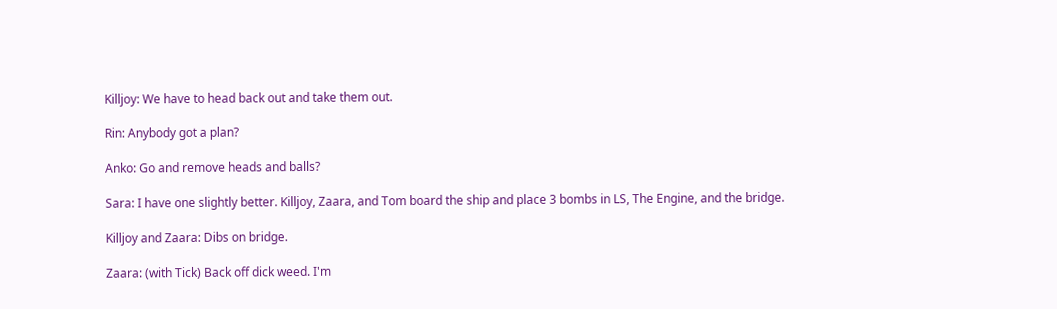Killjoy: We have to head back out and take them out.

Rin: Anybody got a plan?

Anko: Go and remove heads and balls?

Sara: I have one slightly better. Killjoy, Zaara, and Tom board the ship and place 3 bombs in LS, The Engine, and the bridge.

Killjoy and Zaara: Dibs on bridge.

Zaara: (with Tick) Back off dick weed. I'm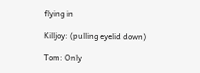flying in

Killjoy: (pulling eyelid down)

Tom: Only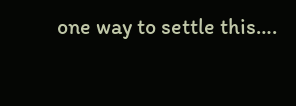one way to settle this….